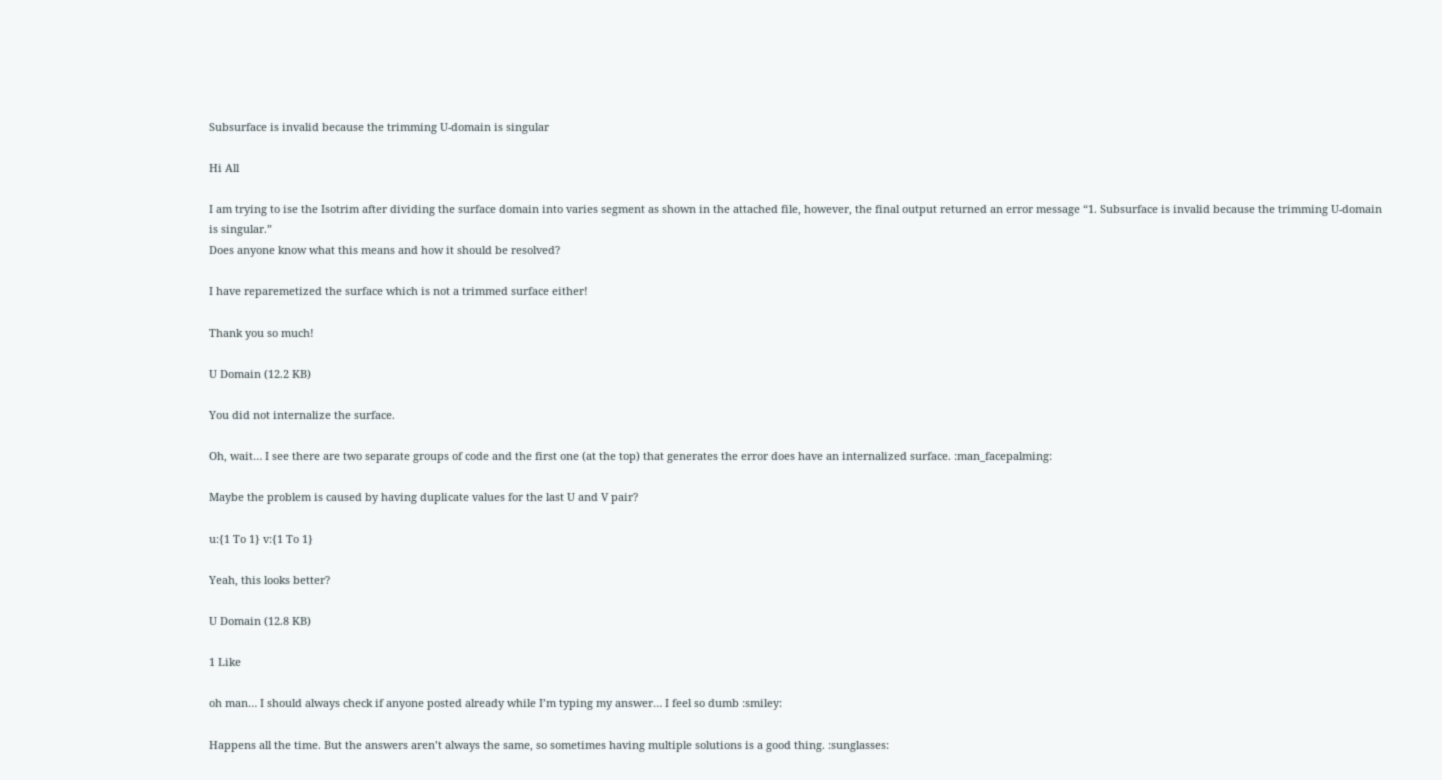Subsurface is invalid because the trimming U-domain is singular

Hi All

I am trying to ise the Isotrim after dividing the surface domain into varies segment as shown in the attached file, however, the final output returned an error message “1. Subsurface is invalid because the trimming U-domain is singular.”
Does anyone know what this means and how it should be resolved?

I have reparemetized the surface which is not a trimmed surface either!

Thank you so much!

U Domain (12.2 KB)

You did not internalize the surface.

Oh, wait… I see there are two separate groups of code and the first one (at the top) that generates the error does have an internalized surface. :man_facepalming:

Maybe the problem is caused by having duplicate values for the last U and V pair?

u:{1 To 1} v:{1 To 1}

Yeah, this looks better?

U Domain (12.8 KB)

1 Like

oh man… I should always check if anyone posted already while I’m typing my answer… I feel so dumb :smiley:

Happens all the time. But the answers aren’t always the same, so sometimes having multiple solutions is a good thing. :sunglasses: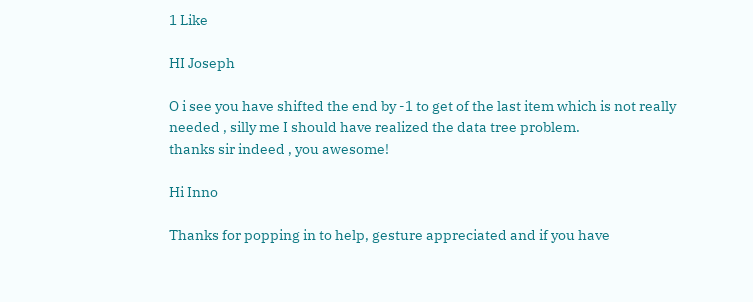1 Like

HI Joseph

O i see you have shifted the end by -1 to get of the last item which is not really needed , silly me I should have realized the data tree problem.
thanks sir indeed , you awesome!

Hi Inno

Thanks for popping in to help, gesture appreciated and if you have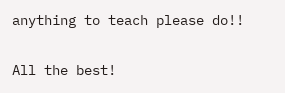anything to teach please do!!

All the best!